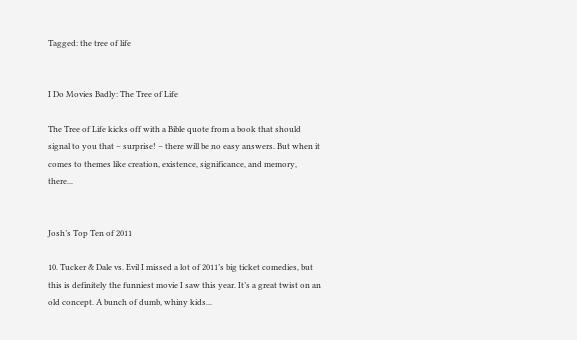Tagged: the tree of life


I Do Movies Badly: The Tree of Life

The Tree of Life kicks off with a Bible quote from a book that should signal to you that – surprise! – there will be no easy answers. But when it comes to themes like creation, existence, significance, and memory, there...


Josh’s Top Ten of 2011

10. Tucker & Dale vs. Evil I missed a lot of 2011’s big ticket comedies, but this is definitely the funniest movie I saw this year. It’s a great twist on an old concept. A bunch of dumb, whiny kids...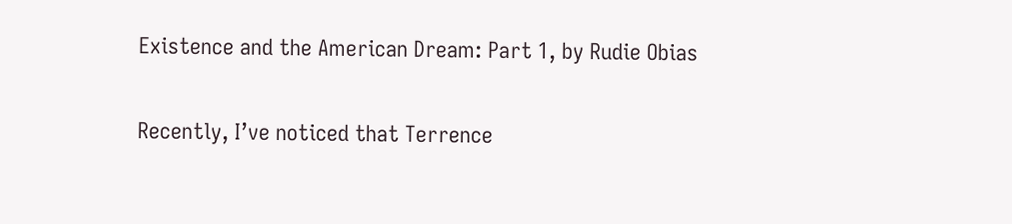Existence and the American Dream: Part 1, by Rudie Obias

Recently, I’ve noticed that Terrence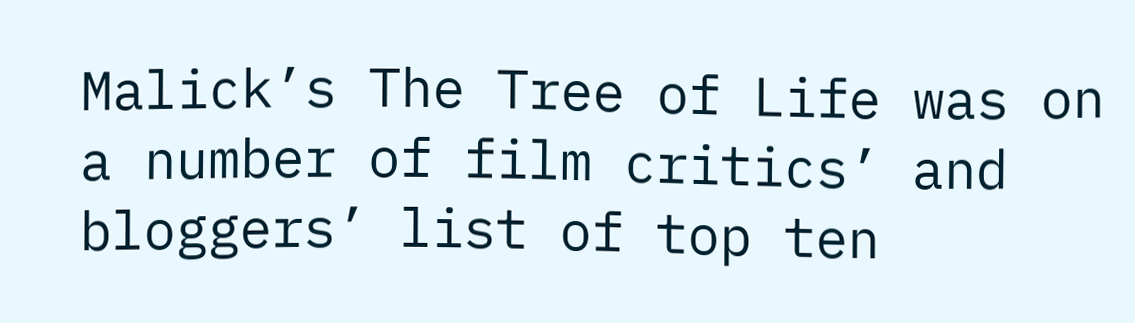Malick’s The Tree of Life was on a number of film critics’ and bloggers’ list of top ten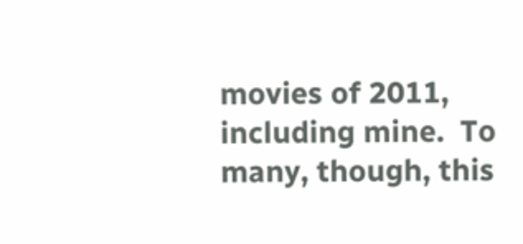movies of 2011, including mine.  To many, though, this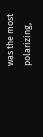was the most polarizing,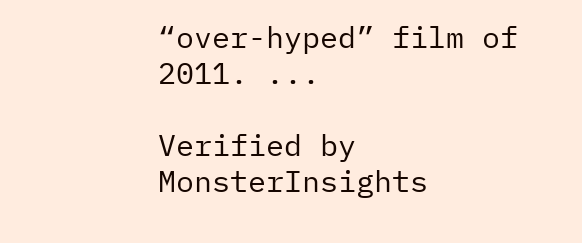“over-hyped” film of 2011. ...

Verified by MonsterInsights